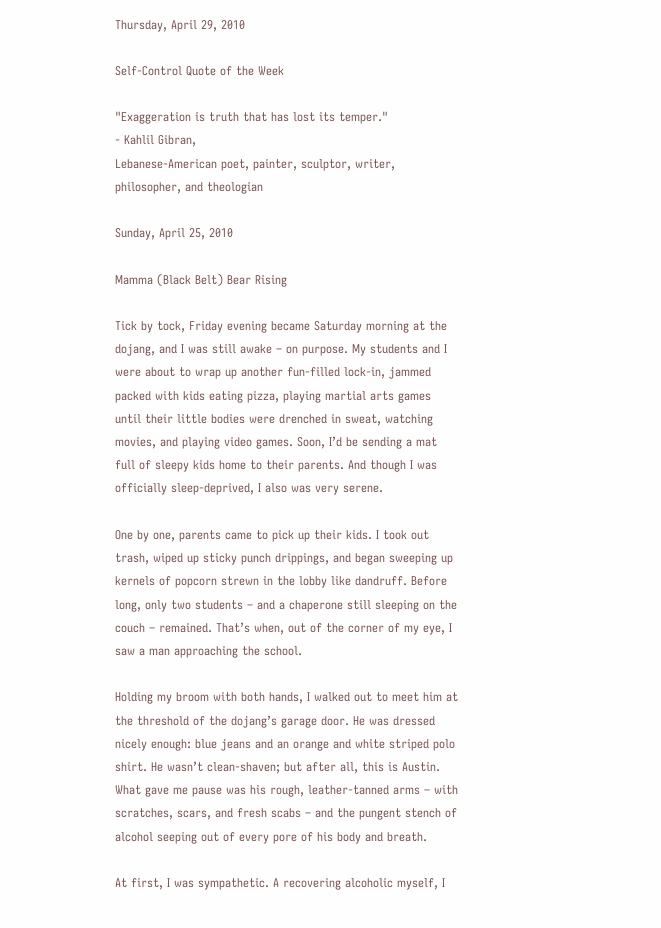Thursday, April 29, 2010

Self-Control Quote of the Week

"Exaggeration is truth that has lost its temper."
- Kahlil Gibran,
Lebanese-American poet, painter, sculptor, writer, philosopher, and theologian

Sunday, April 25, 2010

Mamma (Black Belt) Bear Rising

Tick by tock, Friday evening became Saturday morning at the dojang, and I was still awake – on purpose. My students and I were about to wrap up another fun-filled lock-in, jammed packed with kids eating pizza, playing martial arts games until their little bodies were drenched in sweat, watching movies, and playing video games. Soon, I’d be sending a mat full of sleepy kids home to their parents. And though I was officially sleep-deprived, I also was very serene.

One by one, parents came to pick up their kids. I took out trash, wiped up sticky punch drippings, and began sweeping up kernels of popcorn strewn in the lobby like dandruff. Before long, only two students – and a chaperone still sleeping on the couch – remained. That’s when, out of the corner of my eye, I saw a man approaching the school.

Holding my broom with both hands, I walked out to meet him at the threshold of the dojang’s garage door. He was dressed nicely enough: blue jeans and an orange and white striped polo shirt. He wasn’t clean-shaven; but after all, this is Austin. What gave me pause was his rough, leather-tanned arms – with scratches, scars, and fresh scabs – and the pungent stench of alcohol seeping out of every pore of his body and breath.

At first, I was sympathetic. A recovering alcoholic myself, I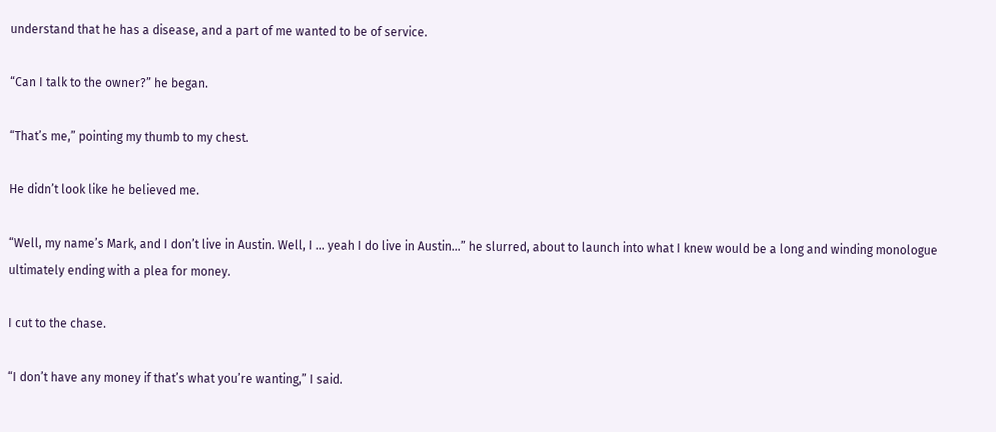understand that he has a disease, and a part of me wanted to be of service.

“Can I talk to the owner?” he began.

“That’s me,” pointing my thumb to my chest.

He didn’t look like he believed me.

“Well, my name’s Mark, and I don’t live in Austin. Well, I ... yeah I do live in Austin…” he slurred, about to launch into what I knew would be a long and winding monologue ultimately ending with a plea for money.

I cut to the chase.

“I don’t have any money if that’s what you’re wanting,” I said.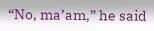“No, ma’am,” he said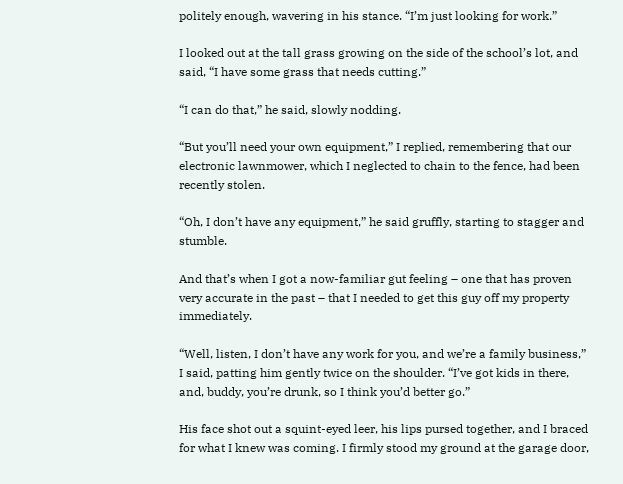politely enough, wavering in his stance. “I’m just looking for work.”

I looked out at the tall grass growing on the side of the school’s lot, and said, “I have some grass that needs cutting.”

“I can do that,” he said, slowly nodding.

“But you’ll need your own equipment,” I replied, remembering that our electronic lawnmower, which I neglected to chain to the fence, had been recently stolen.

“Oh, I don’t have any equipment,” he said gruffly, starting to stagger and stumble.

And that’s when I got a now-familiar gut feeling – one that has proven very accurate in the past – that I needed to get this guy off my property immediately.

“Well, listen, I don’t have any work for you, and we’re a family business,” I said, patting him gently twice on the shoulder. “I’ve got kids in there, and, buddy, you’re drunk, so I think you’d better go.”

His face shot out a squint-eyed leer, his lips pursed together, and I braced for what I knew was coming. I firmly stood my ground at the garage door,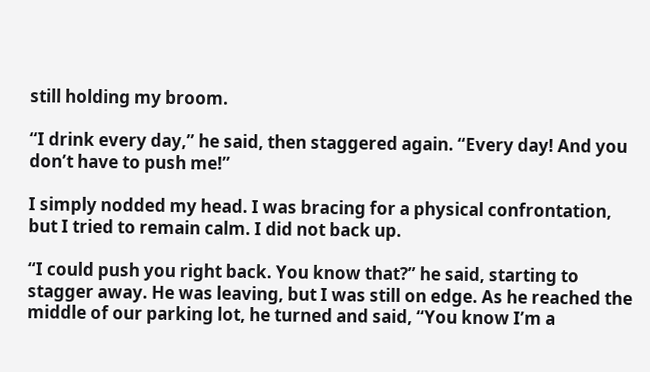still holding my broom.

“I drink every day,” he said, then staggered again. “Every day! And you don’t have to push me!”

I simply nodded my head. I was bracing for a physical confrontation, but I tried to remain calm. I did not back up.

“I could push you right back. You know that?” he said, starting to stagger away. He was leaving, but I was still on edge. As he reached the middle of our parking lot, he turned and said, “You know I’m a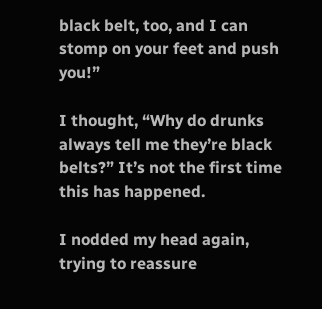black belt, too, and I can stomp on your feet and push you!”

I thought, “Why do drunks always tell me they’re black belts?” It’s not the first time this has happened.

I nodded my head again, trying to reassure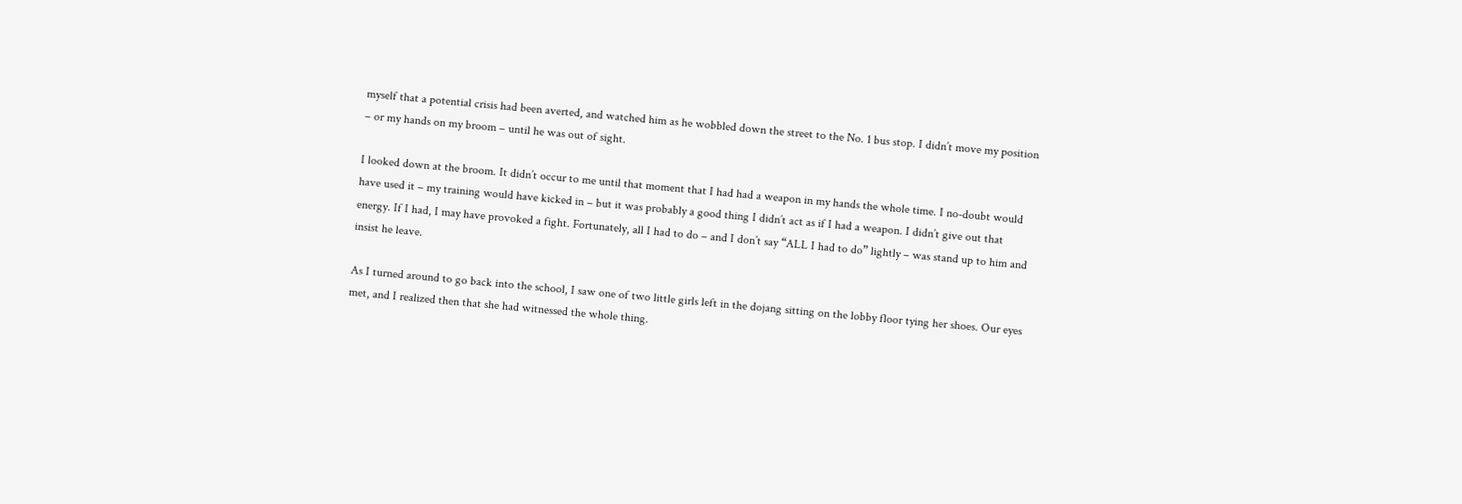myself that a potential crisis had been averted, and watched him as he wobbled down the street to the No. 1 bus stop. I didn’t move my position – or my hands on my broom – until he was out of sight.

I looked down at the broom. It didn’t occur to me until that moment that I had had a weapon in my hands the whole time. I no-doubt would have used it – my training would have kicked in – but it was probably a good thing I didn’t act as if I had a weapon. I didn’t give out that energy. If I had, I may have provoked a fight. Fortunately, all I had to do – and I don’t say “ALL I had to do” lightly – was stand up to him and insist he leave.

As I turned around to go back into the school, I saw one of two little girls left in the dojang sitting on the lobby floor tying her shoes. Our eyes met, and I realized then that she had witnessed the whole thing.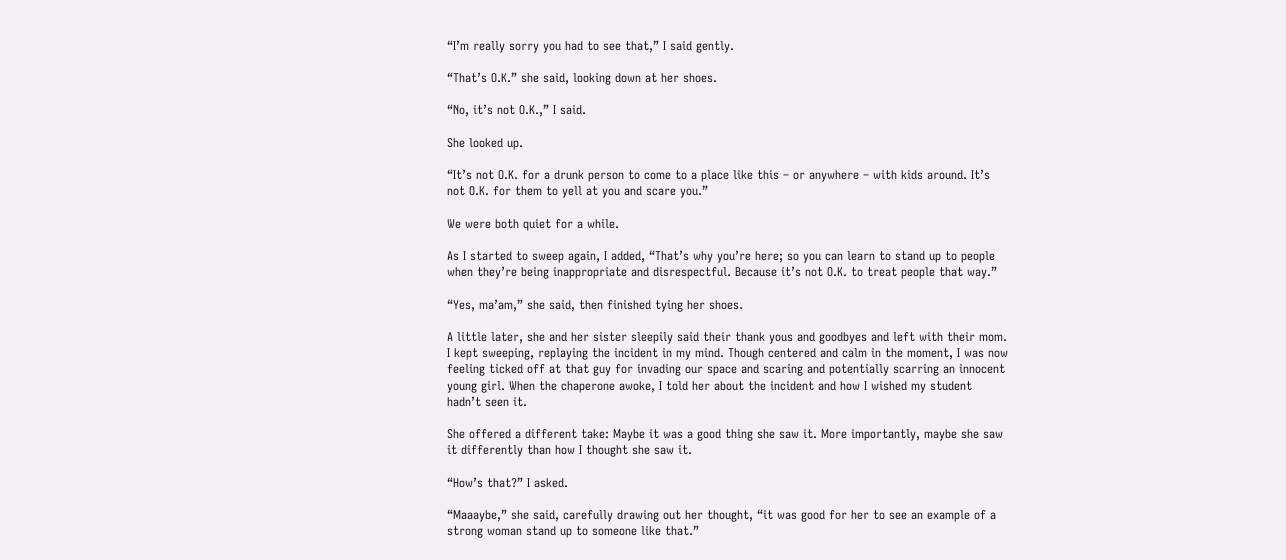“I’m really sorry you had to see that,” I said gently.

“That’s O.K.” she said, looking down at her shoes.

“No, it’s not O.K.,” I said.

She looked up.

“It’s not O.K. for a drunk person to come to a place like this – or anywhere – with kids around. It’s not O.K. for them to yell at you and scare you.”

We were both quiet for a while.

As I started to sweep again, I added, “That’s why you’re here; so you can learn to stand up to people when they’re being inappropriate and disrespectful. Because it’s not O.K. to treat people that way.”

“Yes, ma’am,” she said, then finished tying her shoes.

A little later, she and her sister sleepily said their thank yous and goodbyes and left with their mom. I kept sweeping, replaying the incident in my mind. Though centered and calm in the moment, I was now feeling ticked off at that guy for invading our space and scaring and potentially scarring an innocent young girl. When the chaperone awoke, I told her about the incident and how I wished my student hadn’t seen it.

She offered a different take: Maybe it was a good thing she saw it. More importantly, maybe she saw it differently than how I thought she saw it.

“How’s that?” I asked.

“Maaaybe,” she said, carefully drawing out her thought, “it was good for her to see an example of a strong woman stand up to someone like that.”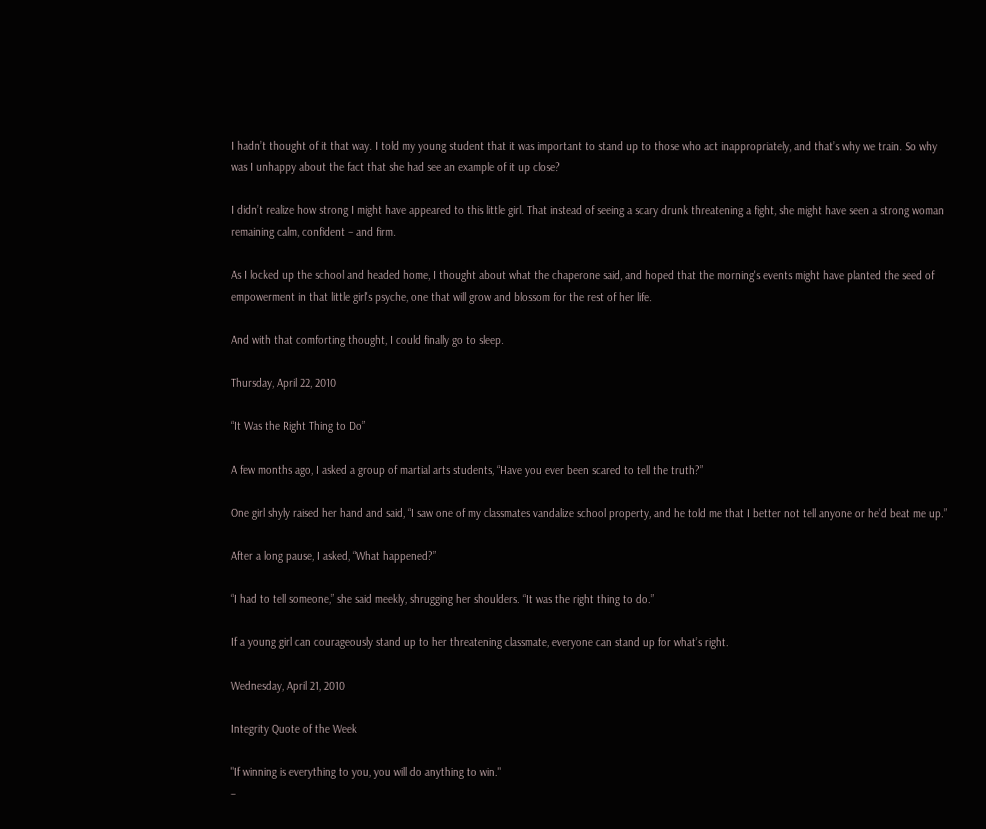I hadn’t thought of it that way. I told my young student that it was important to stand up to those who act inappropriately, and that’s why we train. So why was I unhappy about the fact that she had see an example of it up close?

I didn’t realize how strong I might have appeared to this little girl. That instead of seeing a scary drunk threatening a fight, she might have seen a strong woman remaining calm, confident – and firm.

As I locked up the school and headed home, I thought about what the chaperone said, and hoped that the morning's events might have planted the seed of empowerment in that little girl's psyche, one that will grow and blossom for the rest of her life.

And with that comforting thought, I could finally go to sleep.

Thursday, April 22, 2010

“It Was the Right Thing to Do”

A few months ago, I asked a group of martial arts students, “Have you ever been scared to tell the truth?”

One girl shyly raised her hand and said, “I saw one of my classmates vandalize school property, and he told me that I better not tell anyone or he’d beat me up.”

After a long pause, I asked, “What happened?”

“I had to tell someone,” she said meekly, shrugging her shoulders. “It was the right thing to do.”

If a young girl can courageously stand up to her threatening classmate, everyone can stand up for what’s right.

Wednesday, April 21, 2010

Integrity Quote of the Week

"If winning is everything to you, you will do anything to win."
–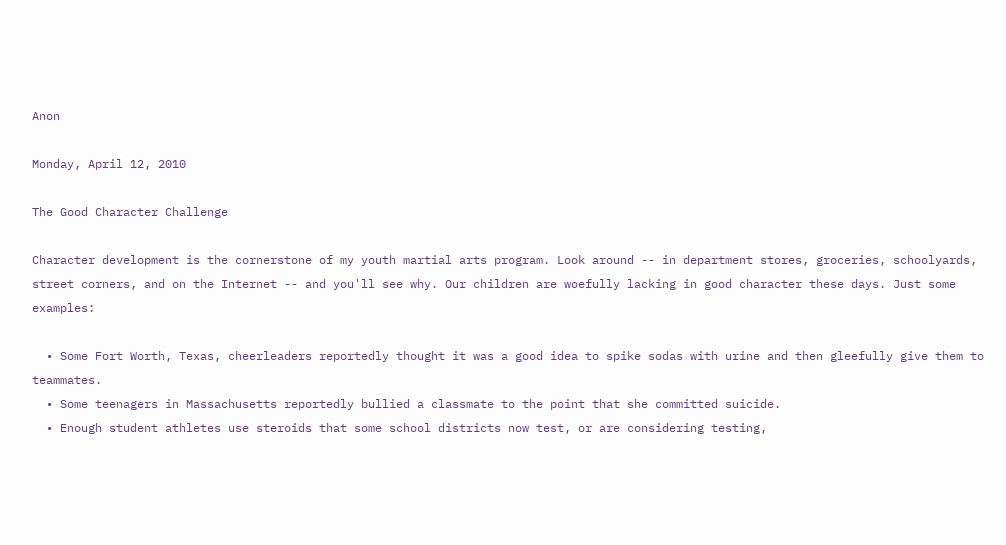Anon

Monday, April 12, 2010

The Good Character Challenge

Character development is the cornerstone of my youth martial arts program. Look around -- in department stores, groceries, schoolyards, street corners, and on the Internet -- and you'll see why. Our children are woefully lacking in good character these days. Just some examples:

  • Some Fort Worth, Texas, cheerleaders reportedly thought it was a good idea to spike sodas with urine and then gleefully give them to teammates.
  • Some teenagers in Massachusetts reportedly bullied a classmate to the point that she committed suicide.
  • Enough student athletes use steroids that some school districts now test, or are considering testing,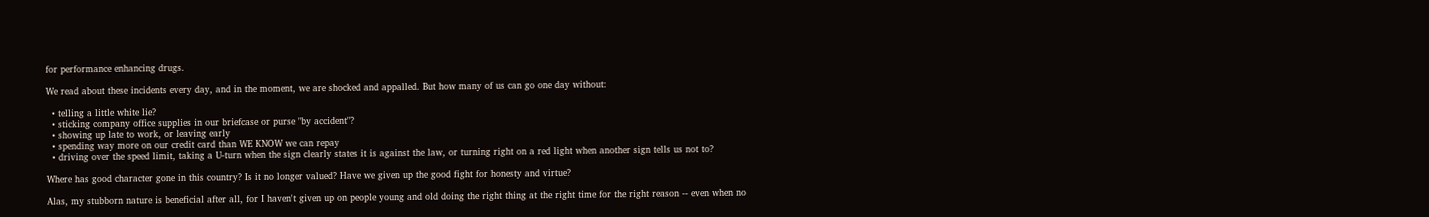for performance enhancing drugs.

We read about these incidents every day, and in the moment, we are shocked and appalled. But how many of us can go one day without:

  • telling a little white lie?
  • sticking company office supplies in our briefcase or purse "by accident"?
  • showing up late to work, or leaving early
  • spending way more on our credit card than WE KNOW we can repay
  • driving over the speed limit, taking a U-turn when the sign clearly states it is against the law, or turning right on a red light when another sign tells us not to?

Where has good character gone in this country? Is it no longer valued? Have we given up the good fight for honesty and virtue?

Alas, my stubborn nature is beneficial after all, for I haven't given up on people young and old doing the right thing at the right time for the right reason -- even when no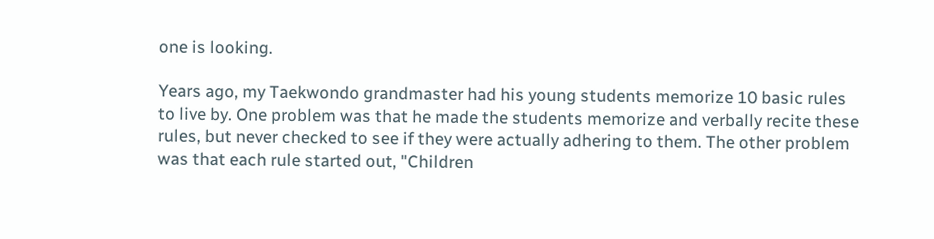one is looking.

Years ago, my Taekwondo grandmaster had his young students memorize 10 basic rules to live by. One problem was that he made the students memorize and verbally recite these rules, but never checked to see if they were actually adhering to them. The other problem was that each rule started out, "Children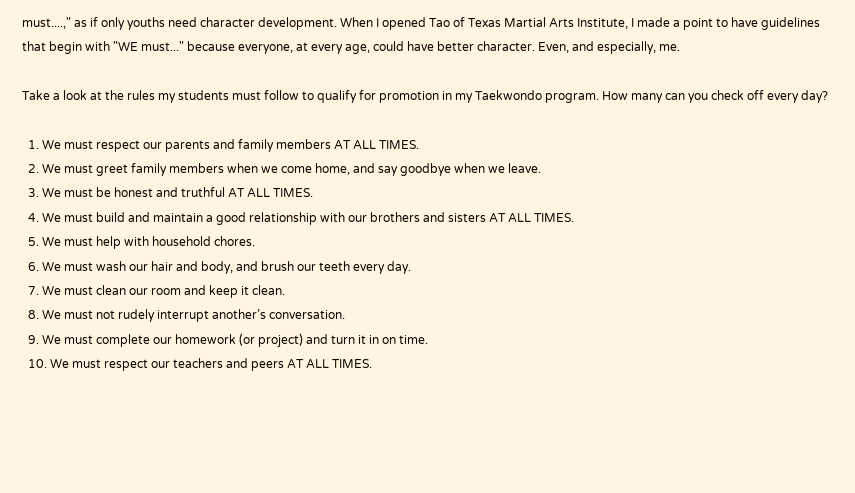must....," as if only youths need character development. When I opened Tao of Texas Martial Arts Institute, I made a point to have guidelines that begin with "WE must..." because everyone, at every age, could have better character. Even, and especially, me.

Take a look at the rules my students must follow to qualify for promotion in my Taekwondo program. How many can you check off every day?

  1. We must respect our parents and family members AT ALL TIMES.
  2. We must greet family members when we come home, and say goodbye when we leave.
  3. We must be honest and truthful AT ALL TIMES.
  4. We must build and maintain a good relationship with our brothers and sisters AT ALL TIMES.
  5. We must help with household chores.
  6. We must wash our hair and body, and brush our teeth every day.
  7. We must clean our room and keep it clean.
  8. We must not rudely interrupt another’s conversation.
  9. We must complete our homework (or project) and turn it in on time.
  10. We must respect our teachers and peers AT ALL TIMES.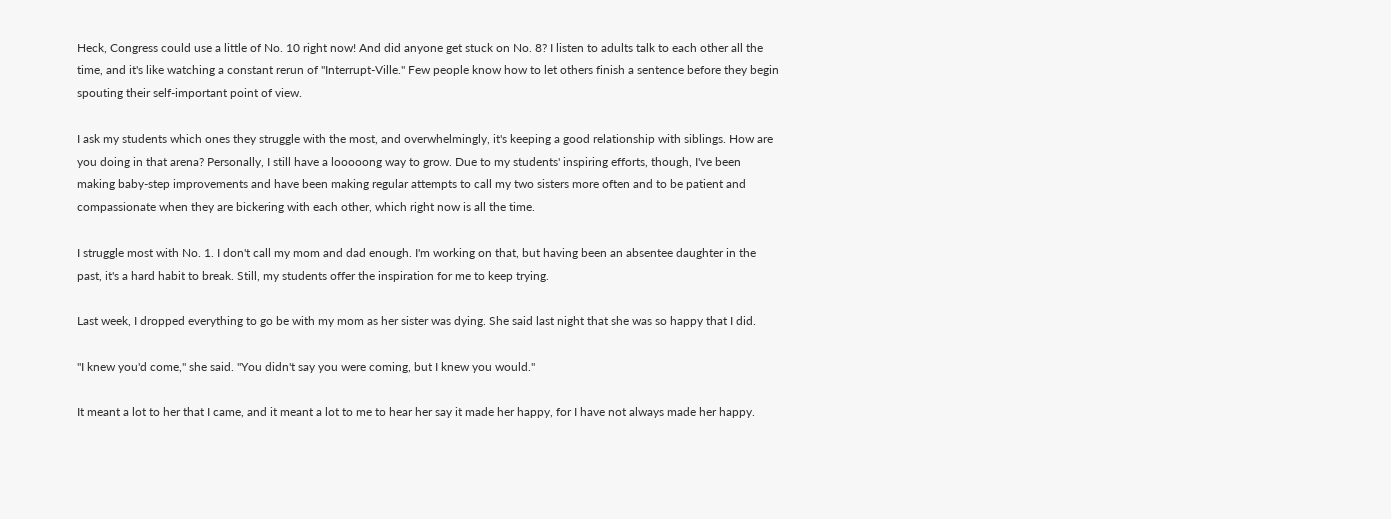Heck, Congress could use a little of No. 10 right now! And did anyone get stuck on No. 8? I listen to adults talk to each other all the time, and it's like watching a constant rerun of "Interrupt-Ville." Few people know how to let others finish a sentence before they begin spouting their self-important point of view.

I ask my students which ones they struggle with the most, and overwhelmingly, it's keeping a good relationship with siblings. How are you doing in that arena? Personally, I still have a looooong way to grow. Due to my students' inspiring efforts, though, I've been making baby-step improvements and have been making regular attempts to call my two sisters more often and to be patient and compassionate when they are bickering with each other, which right now is all the time.

I struggle most with No. 1. I don't call my mom and dad enough. I'm working on that, but having been an absentee daughter in the past, it's a hard habit to break. Still, my students offer the inspiration for me to keep trying.

Last week, I dropped everything to go be with my mom as her sister was dying. She said last night that she was so happy that I did.

"I knew you'd come," she said. "You didn't say you were coming, but I knew you would."

It meant a lot to her that I came, and it meant a lot to me to hear her say it made her happy, for I have not always made her happy.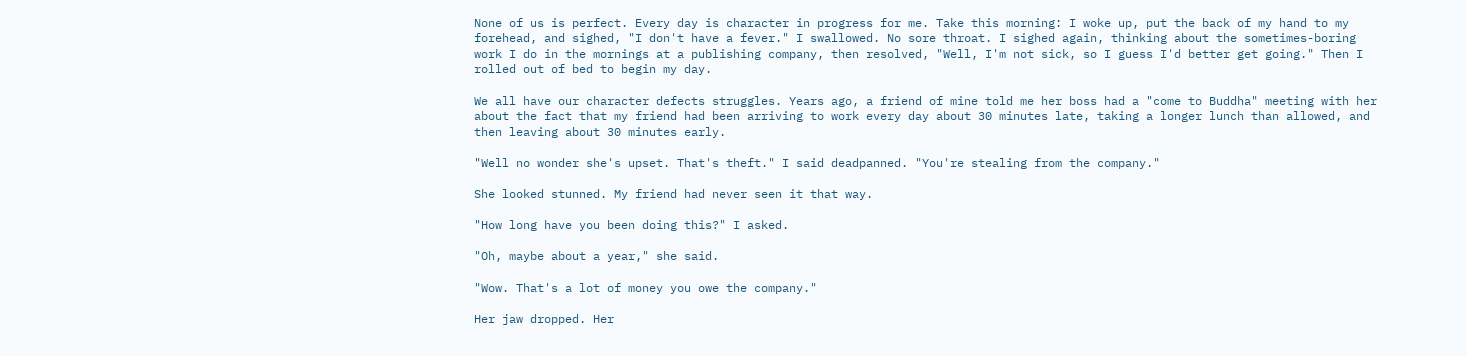None of us is perfect. Every day is character in progress for me. Take this morning: I woke up, put the back of my hand to my forehead, and sighed, "I don't have a fever." I swallowed. No sore throat. I sighed again, thinking about the sometimes-boring work I do in the mornings at a publishing company, then resolved, "Well, I'm not sick, so I guess I'd better get going." Then I rolled out of bed to begin my day.

We all have our character defects struggles. Years ago, a friend of mine told me her boss had a "come to Buddha" meeting with her about the fact that my friend had been arriving to work every day about 30 minutes late, taking a longer lunch than allowed, and then leaving about 30 minutes early.

"Well no wonder she's upset. That's theft." I said deadpanned. "You're stealing from the company."

She looked stunned. My friend had never seen it that way.

"How long have you been doing this?" I asked.

"Oh, maybe about a year," she said.

"Wow. That's a lot of money you owe the company."

Her jaw dropped. Her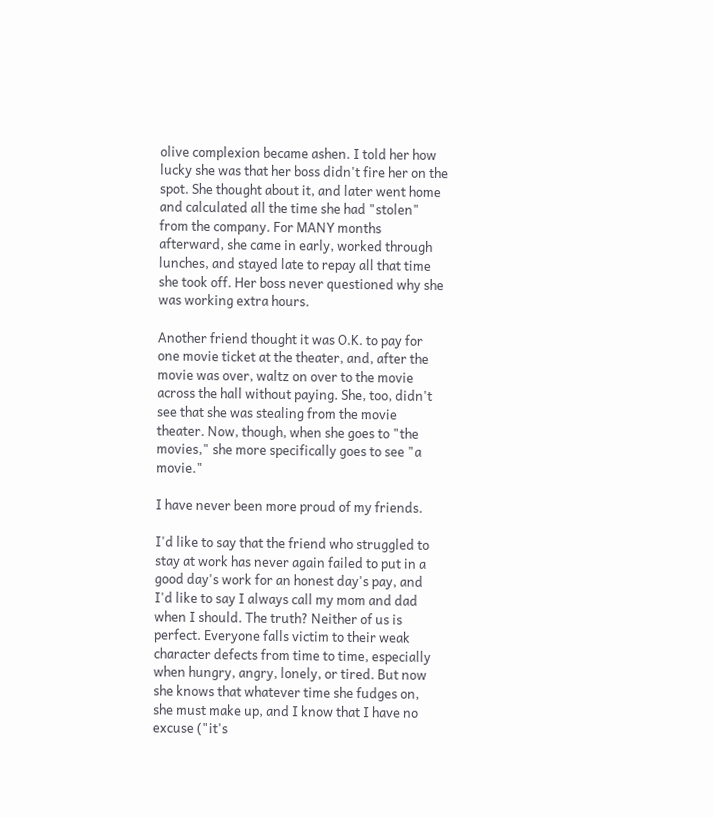olive complexion became ashen. I told her how lucky she was that her boss didn't fire her on the spot. She thought about it, and later went home and calculated all the time she had "stolen" from the company. For MANY months afterward, she came in early, worked through lunches, and stayed late to repay all that time she took off. Her boss never questioned why she was working extra hours.

Another friend thought it was O.K. to pay for one movie ticket at the theater, and, after the movie was over, waltz on over to the movie across the hall without paying. She, too, didn't see that she was stealing from the movie theater. Now, though, when she goes to "the movies," she more specifically goes to see "a movie."

I have never been more proud of my friends.

I'd like to say that the friend who struggled to stay at work has never again failed to put in a good day's work for an honest day's pay, and I'd like to say I always call my mom and dad when I should. The truth? Neither of us is perfect. Everyone falls victim to their weak character defects from time to time, especially when hungry, angry, lonely, or tired. But now she knows that whatever time she fudges on, she must make up, and I know that I have no excuse ("it's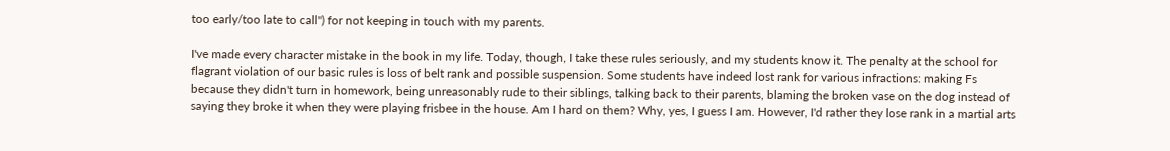too early/too late to call") for not keeping in touch with my parents.

I've made every character mistake in the book in my life. Today, though, I take these rules seriously, and my students know it. The penalty at the school for flagrant violation of our basic rules is loss of belt rank and possible suspension. Some students have indeed lost rank for various infractions: making Fs because they didn't turn in homework, being unreasonably rude to their siblings, talking back to their parents, blaming the broken vase on the dog instead of saying they broke it when they were playing frisbee in the house. Am I hard on them? Why, yes, I guess I am. However, I'd rather they lose rank in a martial arts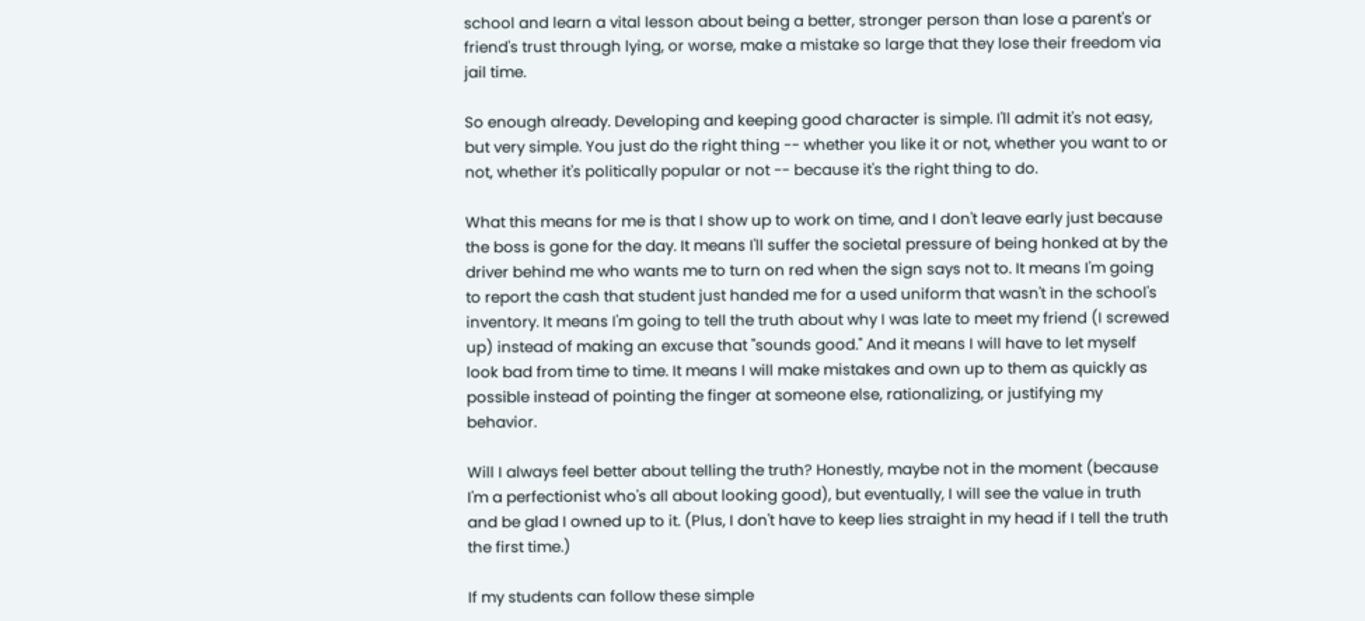school and learn a vital lesson about being a better, stronger person than lose a parent's or friend's trust through lying, or worse, make a mistake so large that they lose their freedom via jail time.

So enough already. Developing and keeping good character is simple. I'll admit it's not easy, but very simple. You just do the right thing -- whether you like it or not, whether you want to or not, whether it's politically popular or not -- because it's the right thing to do.

What this means for me is that I show up to work on time, and I don't leave early just because the boss is gone for the day. It means I'll suffer the societal pressure of being honked at by the driver behind me who wants me to turn on red when the sign says not to. It means I'm going to report the cash that student just handed me for a used uniform that wasn't in the school's inventory. It means I'm going to tell the truth about why I was late to meet my friend (I screwed up) instead of making an excuse that "sounds good." And it means I will have to let myself look bad from time to time. It means I will make mistakes and own up to them as quickly as possible instead of pointing the finger at someone else, rationalizing, or justifying my behavior.

Will I always feel better about telling the truth? Honestly, maybe not in the moment (because I'm a perfectionist who's all about looking good), but eventually, I will see the value in truth and be glad I owned up to it. (Plus, I don't have to keep lies straight in my head if I tell the truth the first time.)

If my students can follow these simple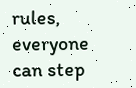rules, everyone can step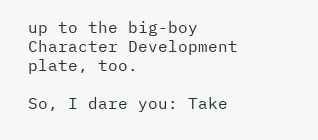up to the big-boy Character Development plate, too.

So, I dare you: Take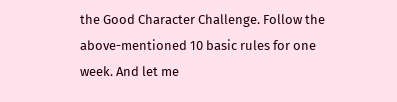the Good Character Challenge. Follow the above-mentioned 10 basic rules for one week. And let me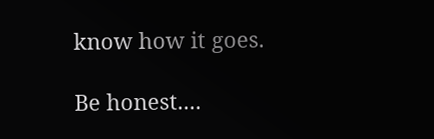know how it goes.

Be honest....